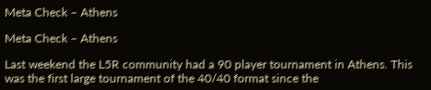Meta Check – Athens

Meta Check – Athens

Last weekend the L5R community had a 90 player tournament in Athens. This was the first large tournament of the 40/40 format since the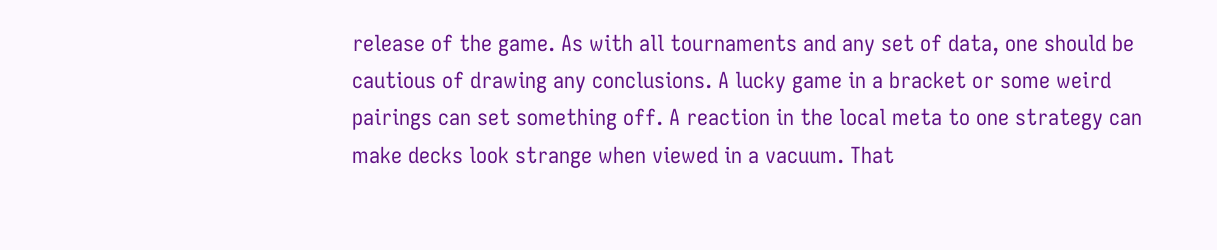release of the game. As with all tournaments and any set of data, one should be cautious of drawing any conclusions. A lucky game in a bracket or some weird pairings can set something off. A reaction in the local meta to one strategy can make decks look strange when viewed in a vacuum. That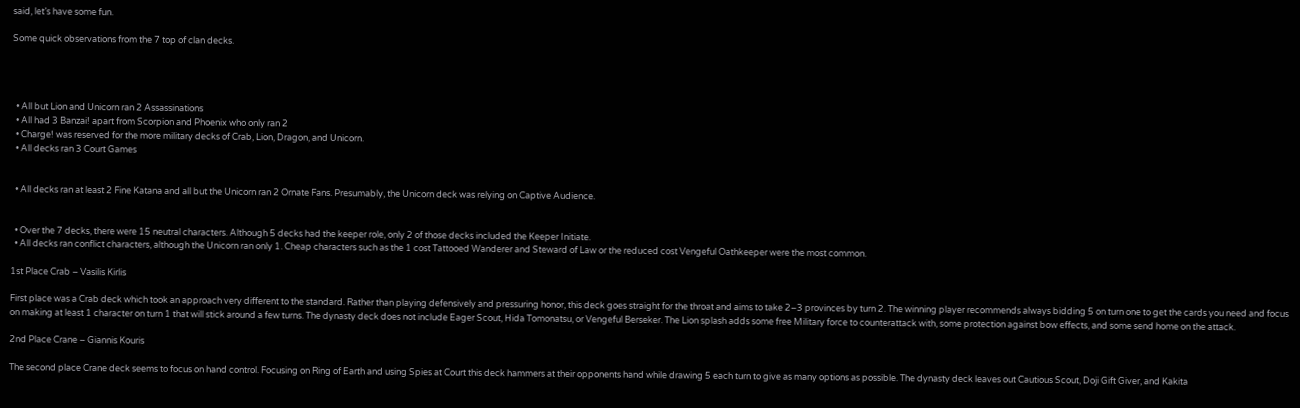said, let’s have some fun.

Some quick observations from the 7 top of clan decks.




  • All but Lion and Unicorn ran 2 Assassinations
  • All had 3 Banzai! apart from Scorpion and Phoenix who only ran 2
  • Charge! was reserved for the more military decks of Crab, Lion, Dragon, and Unicorn.
  • All decks ran 3 Court Games


  • All decks ran at least 2 Fine Katana and all but the Unicorn ran 2 Ornate Fans. Presumably, the Unicorn deck was relying on Captive Audience.


  • Over the 7 decks, there were 15 neutral characters. Although 5 decks had the keeper role, only 2 of those decks included the Keeper Initiate.
  • All decks ran conflict characters, although the Unicorn ran only 1. Cheap characters such as the 1 cost Tattooed Wanderer and Steward of Law or the reduced cost Vengeful Oathkeeper were the most common.

1st Place Crab – Vasilis Kirlis

First place was a Crab deck which took an approach very different to the standard. Rather than playing defensively and pressuring honor, this deck goes straight for the throat and aims to take 2–3 provinces by turn 2. The winning player recommends always bidding 5 on turn one to get the cards you need and focus on making at least 1 character on turn 1 that will stick around a few turns. The dynasty deck does not include Eager Scout, Hida Tomonatsu, or Vengeful Berseker. The Lion splash adds some free Military force to counterattack with, some protection against bow effects, and some send home on the attack.

2nd Place Crane – Giannis Kouris

The second place Crane deck seems to focus on hand control. Focusing on Ring of Earth and using Spies at Court this deck hammers at their opponents hand while drawing 5 each turn to give as many options as possible. The dynasty deck leaves out Cautious Scout, Doji Gift Giver, and Kakita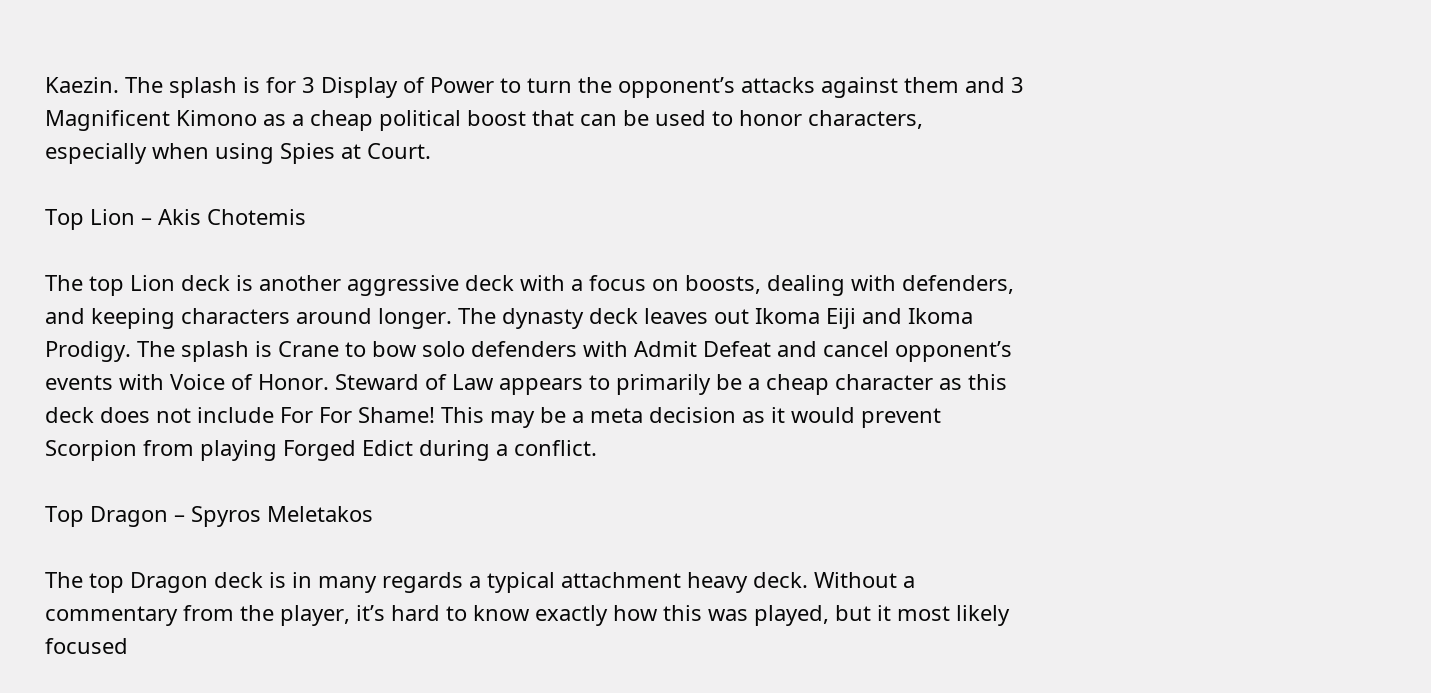Kaezin. The splash is for 3 Display of Power to turn the opponent’s attacks against them and 3 Magnificent Kimono as a cheap political boost that can be used to honor characters, especially when using Spies at Court.

Top Lion – Akis Chotemis

The top Lion deck is another aggressive deck with a focus on boosts, dealing with defenders, and keeping characters around longer. The dynasty deck leaves out Ikoma Eiji and Ikoma Prodigy. The splash is Crane to bow solo defenders with Admit Defeat and cancel opponent’s events with Voice of Honor. Steward of Law appears to primarily be a cheap character as this deck does not include For For Shame! This may be a meta decision as it would prevent Scorpion from playing Forged Edict during a conflict.

Top Dragon – Spyros Meletakos

The top Dragon deck is in many regards a typical attachment heavy deck. Without a commentary from the player, it’s hard to know exactly how this was played, but it most likely focused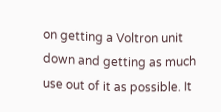on getting a Voltron unit down and getting as much use out of it as possible. It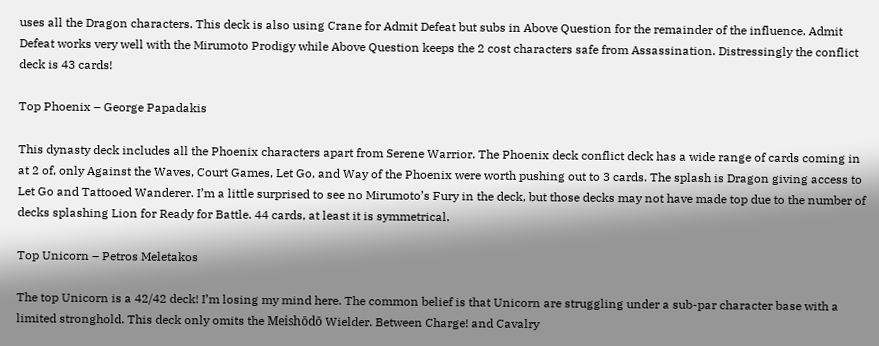uses all the Dragon characters. This deck is also using Crane for Admit Defeat but subs in Above Question for the remainder of the influence. Admit Defeat works very well with the Mirumoto Prodigy while Above Question keeps the 2 cost characters safe from Assassination. Distressingly the conflict deck is 43 cards!

Top Phoenix – George Papadakis

This dynasty deck includes all the Phoenix characters apart from Serene Warrior. The Phoenix deck conflict deck has a wide range of cards coming in at 2 of, only Against the Waves, Court Games, Let Go, and Way of the Phoenix were worth pushing out to 3 cards. The splash is Dragon giving access to Let Go and Tattooed Wanderer. I’m a little surprised to see no Mirumoto’s Fury in the deck, but those decks may not have made top due to the number of decks splashing Lion for Ready for Battle. 44 cards, at least it is symmetrical.

Top Unicorn – Petros Meletakos

The top Unicorn is a 42/42 deck! I’m losing my mind here. The common belief is that Unicorn are struggling under a sub-par character base with a limited stronghold. This deck only omits the Meishōdō Wielder. Between Charge! and Cavalry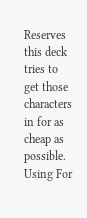Reserves this deck tries to get those characters in for as cheap as possible. Using For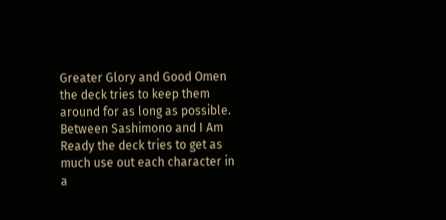Greater Glory and Good Omen the deck tries to keep them around for as long as possible. Between Sashimono and I Am Ready the deck tries to get as much use out each character in a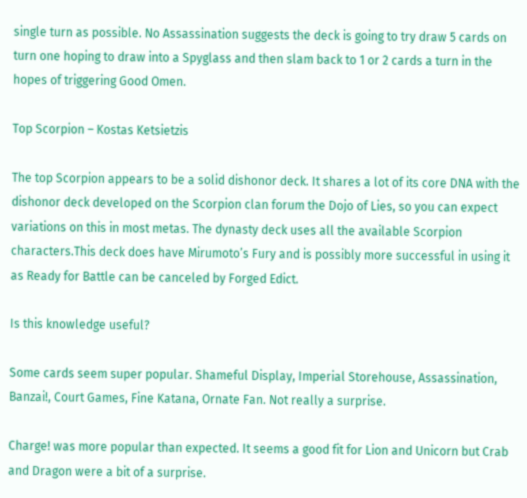single turn as possible. No Assassination suggests the deck is going to try draw 5 cards on turn one hoping to draw into a Spyglass and then slam back to 1 or 2 cards a turn in the hopes of triggering Good Omen.

Top Scorpion – Kostas Ketsietzis

The top Scorpion appears to be a solid dishonor deck. It shares a lot of its core DNA with the dishonor deck developed on the Scorpion clan forum the Dojo of Lies, so you can expect variations on this in most metas. The dynasty deck uses all the available Scorpion characters.This deck does have Mirumoto’s Fury and is possibly more successful in using it as Ready for Battle can be canceled by Forged Edict.

Is this knowledge useful?

Some cards seem super popular. Shameful Display, Imperial Storehouse, Assassination, Banzai!, Court Games, Fine Katana, Ornate Fan. Not really a surprise.

Charge! was more popular than expected. It seems a good fit for Lion and Unicorn but Crab and Dragon were a bit of a surprise.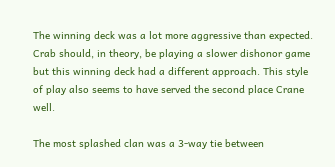The winning deck was a lot more aggressive than expected. Crab should, in theory, be playing a slower dishonor game but this winning deck had a different approach. This style of play also seems to have served the second place Crane well.

The most splashed clan was a 3-way tie between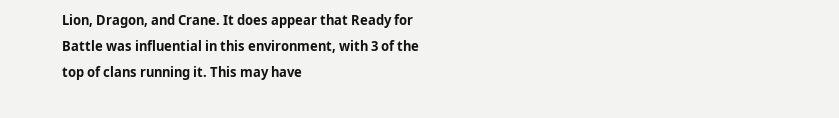Lion, Dragon, and Crane. It does appear that Ready for Battle was influential in this environment, with 3 of the top of clans running it. This may have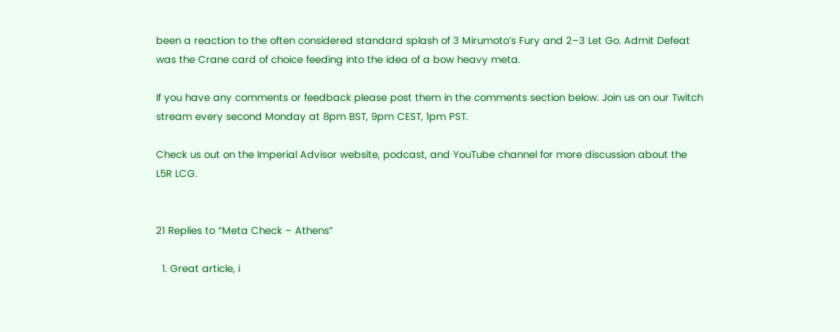been a reaction to the often considered standard splash of 3 Mirumoto’s Fury and 2–3 Let Go. Admit Defeat was the Crane card of choice feeding into the idea of a bow heavy meta.

If you have any comments or feedback please post them in the comments section below. Join us on our Twitch stream every second Monday at 8pm BST, 9pm CEST, 1pm PST.

Check us out on the Imperial Advisor website, podcast, and YouTube channel for more discussion about the L5R LCG.


21 Replies to “Meta Check – Athens”

  1. Great article, i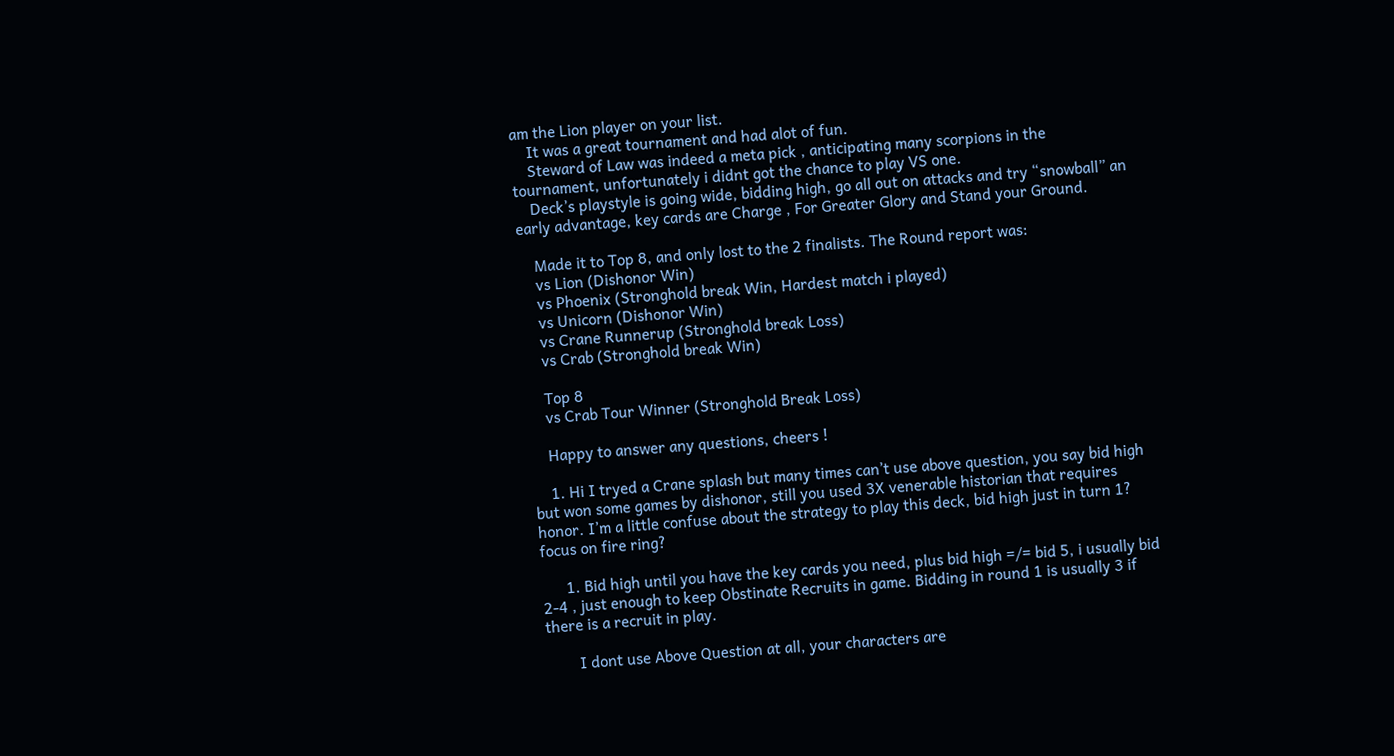am the Lion player on your list.
    It was a great tournament and had alot of fun.
    Steward of Law was indeed a meta pick , anticipating many scorpions in the tournament, unfortunately i didnt got the chance to play VS one.
    Deck’s playstyle is going wide, bidding high, go all out on attacks and try “snowball” an early advantage, key cards are Charge , For Greater Glory and Stand your Ground.

    Made it to Top 8, and only lost to the 2 finalists. The Round report was:
    vs Lion (Dishonor Win)
    vs Phoenix (Stronghold break Win, Hardest match i played)
    vs Unicorn (Dishonor Win)
    vs Crane Runnerup (Stronghold break Loss)
    vs Crab (Stronghold break Win)

    Top 8
    vs Crab Tour Winner (Stronghold Break Loss)

    Happy to answer any questions, cheers !

    1. Hi I tryed a Crane splash but many times can’t use above question, you say bid high but won some games by dishonor, still you used 3X venerable historian that requires honor. I’m a little confuse about the strategy to play this deck, bid high just in turn 1? focus on fire ring?

      1. Bid high until you have the key cards you need, plus bid high =/= bid 5, i usually bid 2-4 , just enough to keep Obstinate Recruits in game. Bidding in round 1 is usually 3 if there is a recruit in play.

        I dont use Above Question at all, your characters are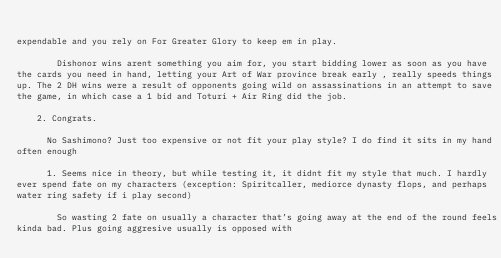expendable and you rely on For Greater Glory to keep em in play.

        Dishonor wins arent something you aim for, you start bidding lower as soon as you have the cards you need in hand, letting your Art of War province break early , really speeds things up. The 2 DH wins were a result of opponents going wild on assassinations in an attempt to save the game, in which case a 1 bid and Toturi + Air Ring did the job.

    2. Congrats.

      No Sashimono? Just too expensive or not fit your play style? I do find it sits in my hand often enough

      1. Seems nice in theory, but while testing it, it didnt fit my style that much. I hardly ever spend fate on my characters (exception: Spiritcaller, mediorce dynasty flops, and perhaps water ring safety if i play second)

        So wasting 2 fate on usually a character that’s going away at the end of the round feels kinda bad. Plus going aggresive usually is opposed with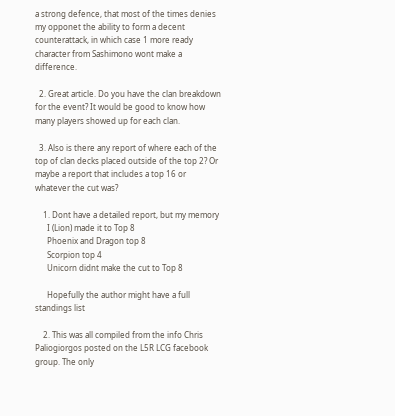a strong defence, that most of the times denies my opponet the ability to form a decent counterattack, in which case 1 more ready character from Sashimono wont make a difference.

  2. Great article. Do you have the clan breakdown for the event? It would be good to know how many players showed up for each clan.

  3. Also is there any report of where each of the top of clan decks placed outside of the top 2? Or maybe a report that includes a top 16 or whatever the cut was?

    1. Dont have a detailed report, but my memory
      I (Lion) made it to Top 8
      Phoenix and Dragon top 8
      Scorpion top 4
      Unicorn didnt make the cut to Top 8

      Hopefully the author might have a full standings list

    2. This was all compiled from the info Chris Paliogiorgos posted on the L5R LCG facebook group. The only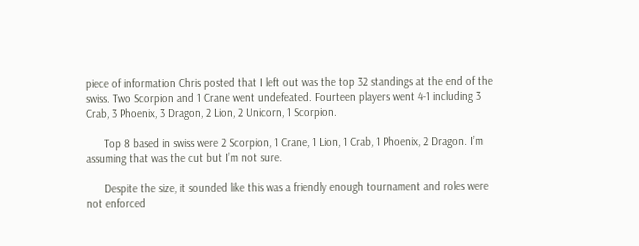piece of information Chris posted that I left out was the top 32 standings at the end of the swiss. Two Scorpion and 1 Crane went undefeated. Fourteen players went 4-1 including 3 Crab, 3 Phoenix, 3 Dragon, 2 Lion, 2 Unicorn, 1 Scorpion.

      Top 8 based in swiss were 2 Scorpion, 1 Crane, 1 Lion, 1 Crab, 1 Phoenix, 2 Dragon. I’m assuming that was the cut but I’m not sure.

      Despite the size, it sounded like this was a friendly enough tournament and roles were not enforced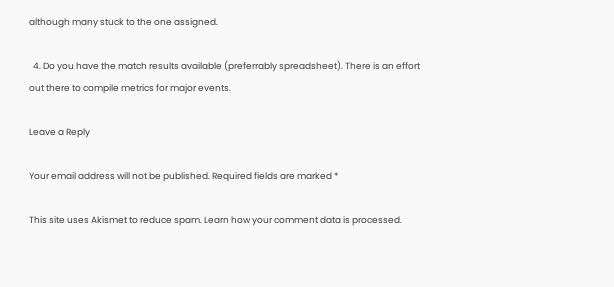although many stuck to the one assigned.

  4. Do you have the match results available (preferrably spreadsheet). There is an effort out there to compile metrics for major events.

Leave a Reply

Your email address will not be published. Required fields are marked *

This site uses Akismet to reduce spam. Learn how your comment data is processed.